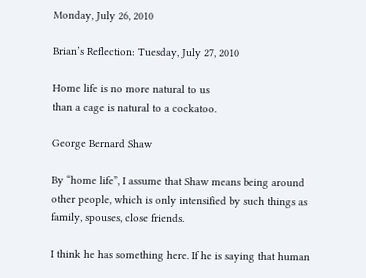Monday, July 26, 2010

Brian’s Reflection: Tuesday, July 27, 2010

Home life is no more natural to us
than a cage is natural to a cockatoo.

George Bernard Shaw

By “home life”, I assume that Shaw means being around other people, which is only intensified by such things as family, spouses, close friends.

I think he has something here. If he is saying that human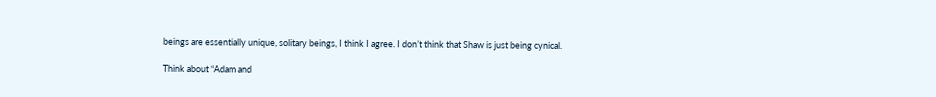beings are essentially unique, solitary beings, I think I agree. I don’t think that Shaw is just being cynical.

Think about “Adam and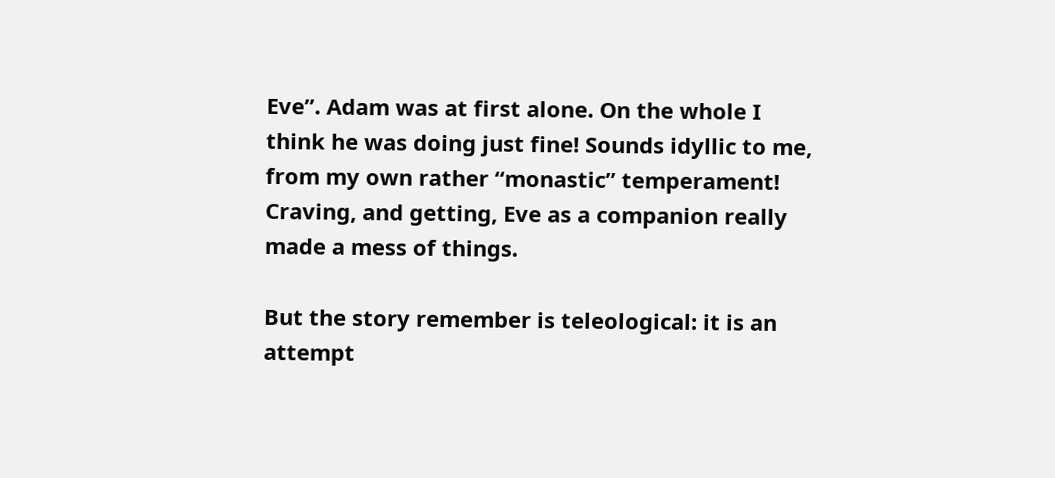Eve”. Adam was at first alone. On the whole I think he was doing just fine! Sounds idyllic to me, from my own rather “monastic” temperament! Craving, and getting, Eve as a companion really made a mess of things.

But the story remember is teleological: it is an attempt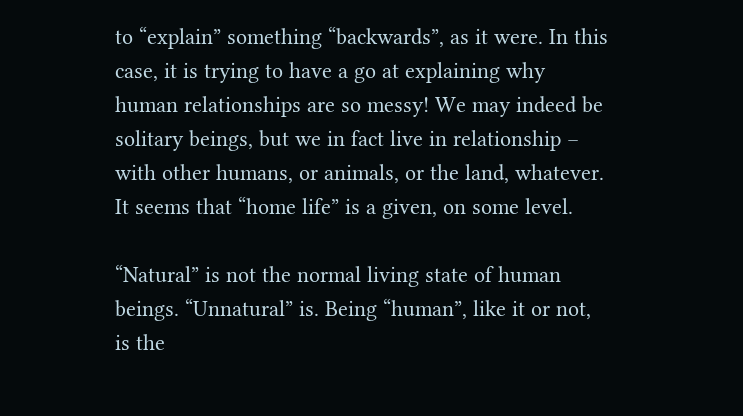to “explain” something “backwards”, as it were. In this case, it is trying to have a go at explaining why human relationships are so messy! We may indeed be solitary beings, but we in fact live in relationship – with other humans, or animals, or the land, whatever. It seems that “home life” is a given, on some level.

“Natural” is not the normal living state of human beings. “Unnatural” is. Being “human”, like it or not, is the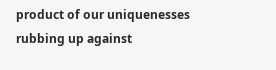product of our uniquenesses rubbing up against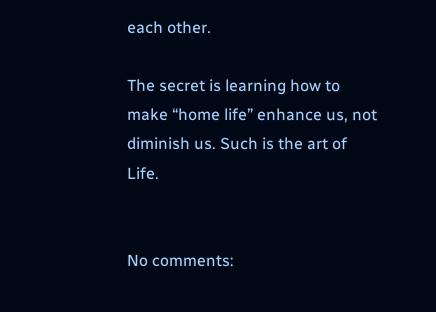each other.

The secret is learning how to make “home life” enhance us, not diminish us. Such is the art of Life.


No comments: